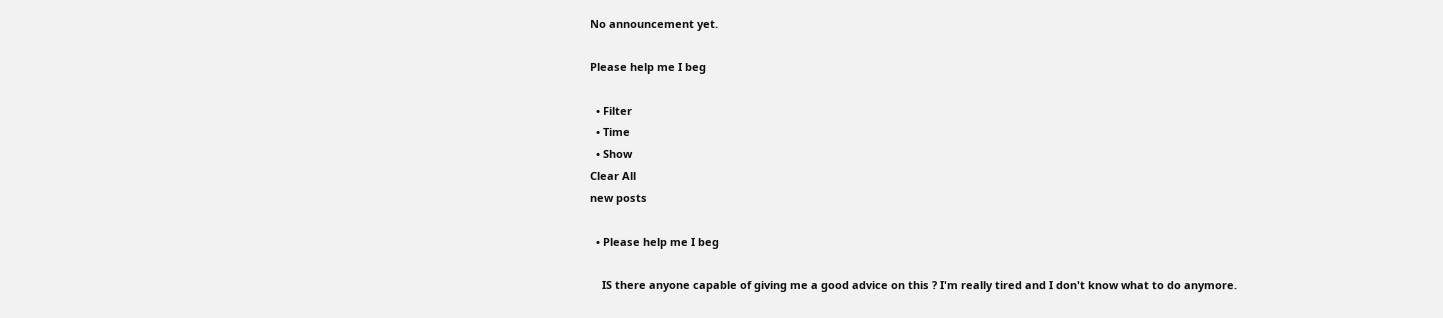No announcement yet.

Please help me I beg

  • Filter
  • Time
  • Show
Clear All
new posts

  • Please help me I beg

    IS there anyone capable of giving me a good advice on this ? I'm really tired and I don't know what to do anymore.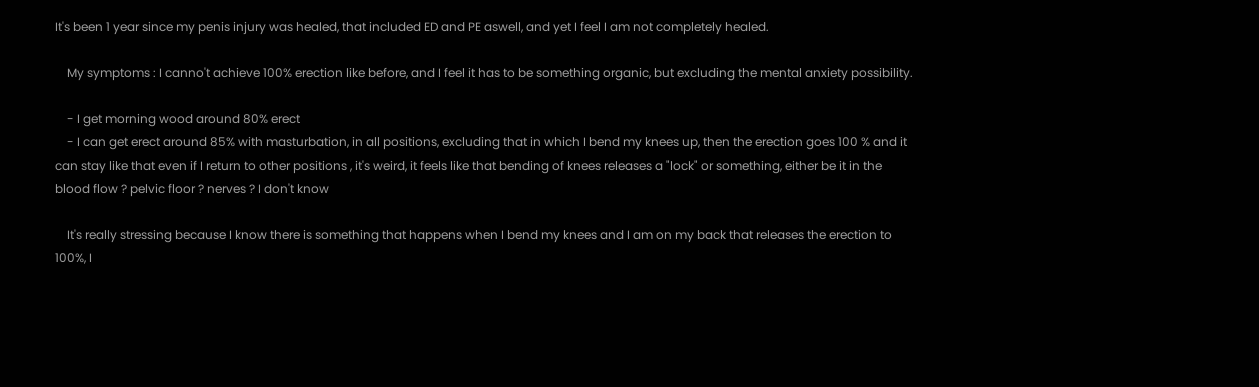It's been 1 year since my penis injury was healed, that included ED and PE aswell, and yet I feel I am not completely healed.

    My symptoms : I canno't achieve 100% erection like before, and I feel it has to be something organic, but excluding the mental anxiety possibility.

    - I get morning wood around 80% erect
    - I can get erect around 85% with masturbation, in all positions, excluding that in which I bend my knees up, then the erection goes 100 % and it can stay like that even if I return to other positions , it's weird, it feels like that bending of knees releases a "lock" or something, either be it in the blood flow ? pelvic floor ? nerves ? I don't know

    It's really stressing because I know there is something that happens when I bend my knees and I am on my back that releases the erection to 100%, I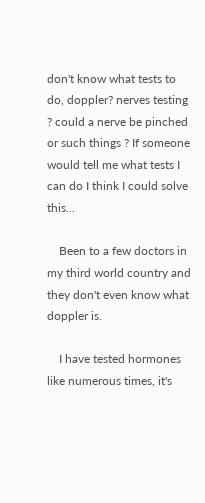don't know what tests to do, doppler? nerves testing ? could a nerve be pinched or such things ? If someone would tell me what tests I can do I think I could solve this...

    Been to a few doctors in my third world country and they don't even know what doppler is.

    I have tested hormones like numerous times, it's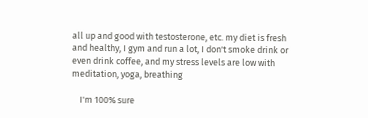all up and good with testosterone, etc. my diet is fresh and healthy, I gym and run a lot, I don't smoke drink or even drink coffee, and my stress levels are low with meditation, yoga, breathing

    I'm 100% sure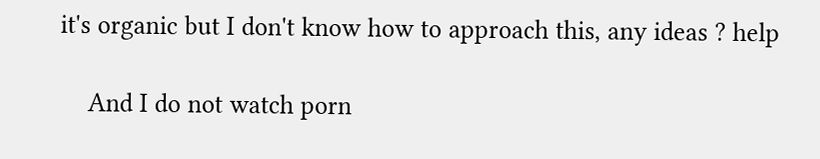it's organic but I don't know how to approach this, any ideas ? help

    And I do not watch porn